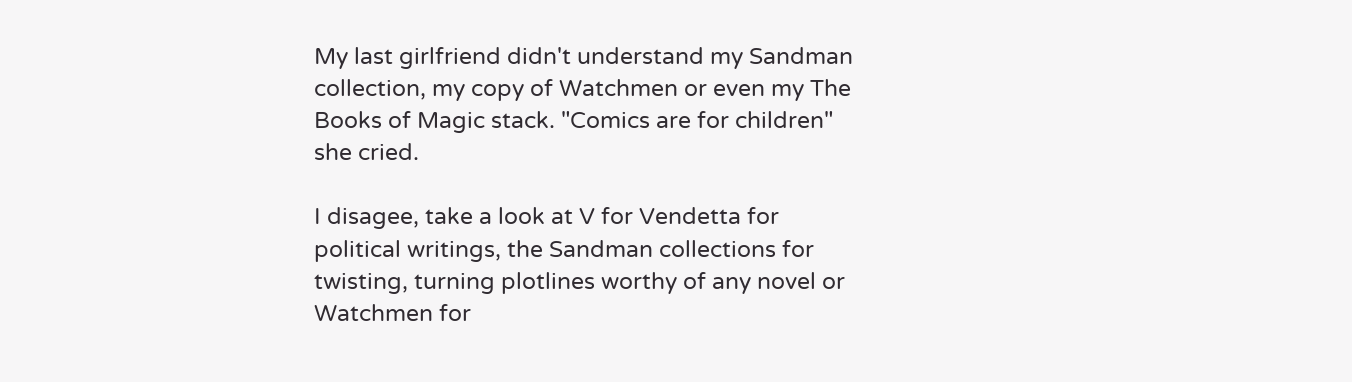My last girlfriend didn't understand my Sandman collection, my copy of Watchmen or even my The Books of Magic stack. "Comics are for children" she cried.

I disagee, take a look at V for Vendetta for political writings, the Sandman collections for twisting, turning plotlines worthy of any novel or Watchmen for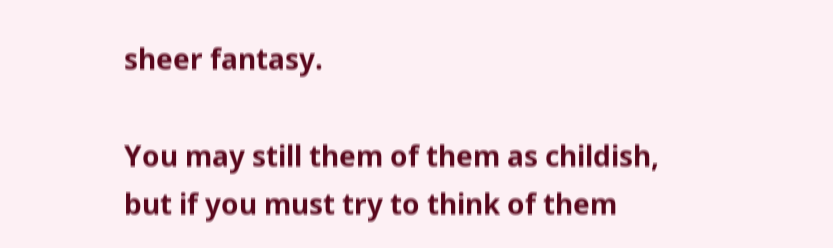sheer fantasy.

You may still them of them as childish, but if you must try to think of them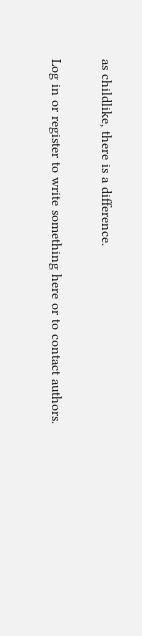as childlike, there is a difference.

Log in or register to write something here or to contact authors.